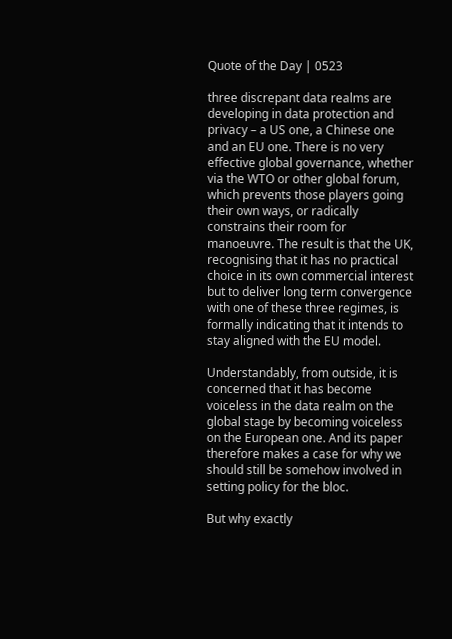Quote of the Day | 0523

three discrepant data realms are developing in data protection and privacy – a US one, a Chinese one and an EU one. There is no very effective global governance, whether via the WTO or other global forum, which prevents those players going their own ways, or radically constrains their room for manoeuvre. The result is that the UK, recognising that it has no practical choice in its own commercial interest but to deliver long term convergence with one of these three regimes, is formally indicating that it intends to stay aligned with the EU model.

Understandably, from outside, it is concerned that it has become voiceless in the data realm on the global stage by becoming voiceless on the European one. And its paper therefore makes a case for why we should still be somehow involved in setting policy for the bloc.

But why exactly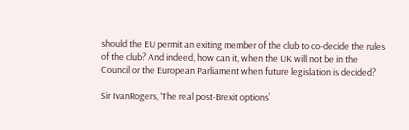should the EU permit an exiting member of the club to co-decide the rules of the club? And indeed, how can it, when the UK will not be in the Council or the European Parliament when future legislation is decided?

Sir IvanRogers, ‘The real post-Brexit options’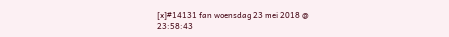[x]#14131 fan woensdag 23 mei 2018 @ 23:58:43